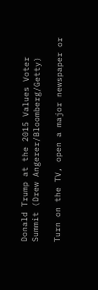Donald Trump at the 2015 Values Voter Summit (Drew Angerer/Bloomberg/Getty)

Turn on the TV, open a major newspaper or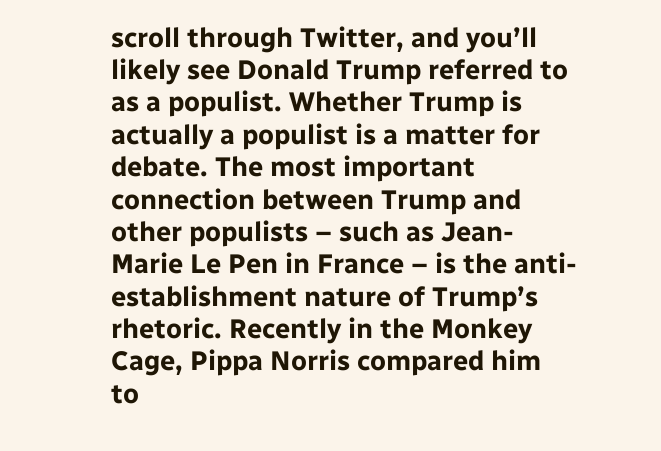scroll through Twitter, and you’ll likely see Donald Trump referred to as a populist. Whether Trump is actually a populist is a matter for debate. The most important connection between Trump and other populists – such as Jean-Marie Le Pen in France – is the anti-establishment nature of Trump’s rhetoric. Recently in the Monkey Cage, Pippa Norris compared him  to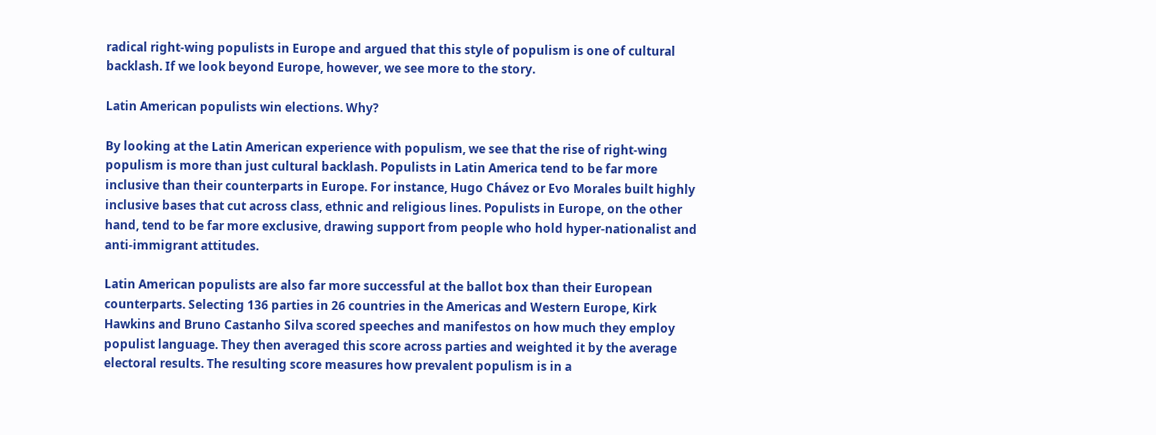radical right-wing populists in Europe and argued that this style of populism is one of cultural backlash. If we look beyond Europe, however, we see more to the story.

Latin American populists win elections. Why?

By looking at the Latin American experience with populism, we see that the rise of right-wing populism is more than just cultural backlash. Populists in Latin America tend to be far more inclusive than their counterparts in Europe. For instance, Hugo Chávez or Evo Morales built highly inclusive bases that cut across class, ethnic and religious lines. Populists in Europe, on the other hand, tend to be far more exclusive, drawing support from people who hold hyper-nationalist and anti-immigrant attitudes.

Latin American populists are also far more successful at the ballot box than their European counterparts. Selecting 136 parties in 26 countries in the Americas and Western Europe, Kirk Hawkins and Bruno Castanho Silva scored speeches and manifestos on how much they employ populist language. They then averaged this score across parties and weighted it by the average electoral results. The resulting score measures how prevalent populism is in a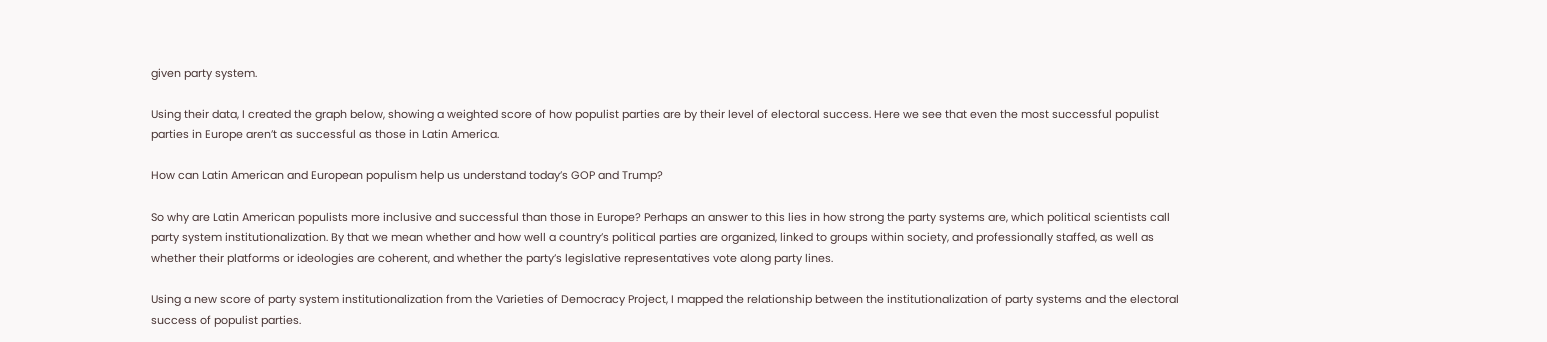given party system.

Using their data, I created the graph below, showing a weighted score of how populist parties are by their level of electoral success. Here we see that even the most successful populist parties in Europe aren’t as successful as those in Latin America.

How can Latin American and European populism help us understand today’s GOP and Trump?

So why are Latin American populists more inclusive and successful than those in Europe? Perhaps an answer to this lies in how strong the party systems are, which political scientists call party system institutionalization. By that we mean whether and how well a country’s political parties are organized, linked to groups within society, and professionally staffed, as well as whether their platforms or ideologies are coherent, and whether the party’s legislative representatives vote along party lines.

Using a new score of party system institutionalization from the Varieties of Democracy Project, I mapped the relationship between the institutionalization of party systems and the electoral success of populist parties.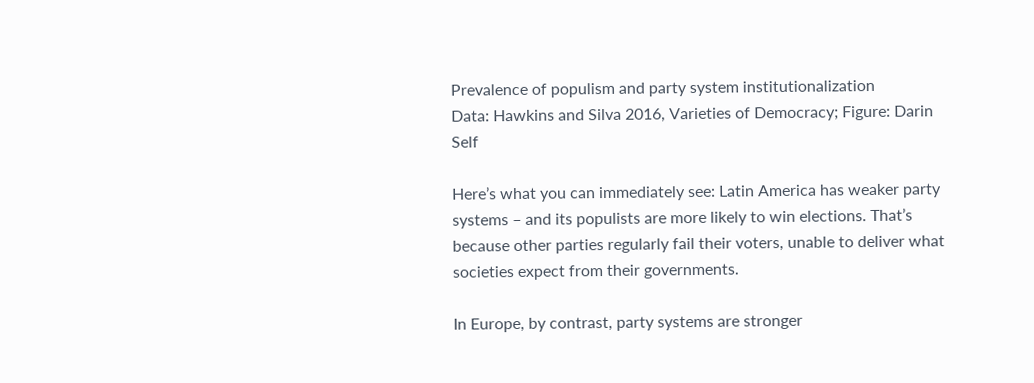Prevalence of populism and party system institutionalization
Data: Hawkins and Silva 2016, Varieties of Democracy; Figure: Darin Self

Here’s what you can immediately see: Latin America has weaker party systems – and its populists are more likely to win elections. That’s because other parties regularly fail their voters, unable to deliver what societies expect from their governments.

In Europe, by contrast, party systems are stronger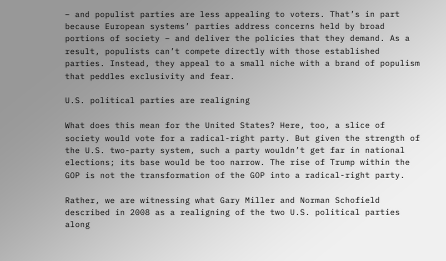– and populist parties are less appealing to voters. That’s in part because European systems’ parties address concerns held by broad portions of society – and deliver the policies that they demand. As a result, populists can’t compete directly with those established parties. Instead, they appeal to a small niche with a brand of populism that peddles exclusivity and fear.

U.S. political parties are realigning

What does this mean for the United States? Here, too, a slice of society would vote for a radical-right party. But given the strength of the U.S. two-party system, such a party wouldn’t get far in national elections; its base would be too narrow. The rise of Trump within the GOP is not the transformation of the GOP into a radical-right party.

Rather, we are witnessing what Gary Miller and Norman Schofield described in 2008 as a realigning of the two U.S. political parties along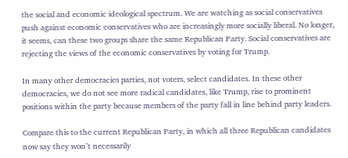the social and economic ideological spectrum. We are watching as social conservatives push against economic conservatives who are increasingly more socially liberal. No longer, it seems, can these two groups share the same Republican Party. Social conservatives are rejecting the views of the economic conservatives by voting for Trump.

In many other democracies parties, not voters, select candidates. In these other democracies, we do not see more radical candidates, like Trump, rise to prominent positions within the party because members of the party fall in line behind party leaders.

Compare this to the current Republican Party, in which all three Republican candidates now say they won’t necessarily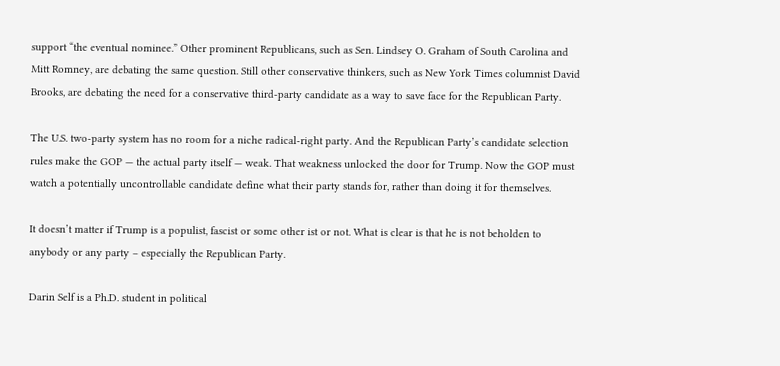support “the eventual nominee.” Other prominent Republicans, such as Sen. Lindsey O. Graham of South Carolina and Mitt Romney, are debating the same question. Still other conservative thinkers, such as New York Times columnist David Brooks, are debating the need for a conservative third-party candidate as a way to save face for the Republican Party.

The U.S. two-party system has no room for a niche radical-right party. And the Republican Party’s candidate selection rules make the GOP — the actual party itself — weak. That weakness unlocked the door for Trump. Now the GOP must watch a potentially uncontrollable candidate define what their party stands for, rather than doing it for themselves.

It doesn’t matter if Trump is a populist, fascist or some other ist or not. What is clear is that he is not beholden to anybody or any party – especially the Republican Party.

Darin Self is a Ph.D. student in political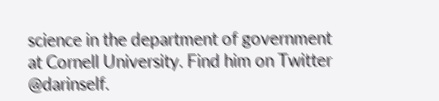science in the department of government at Cornell University. Find him on Twitter @darinself.